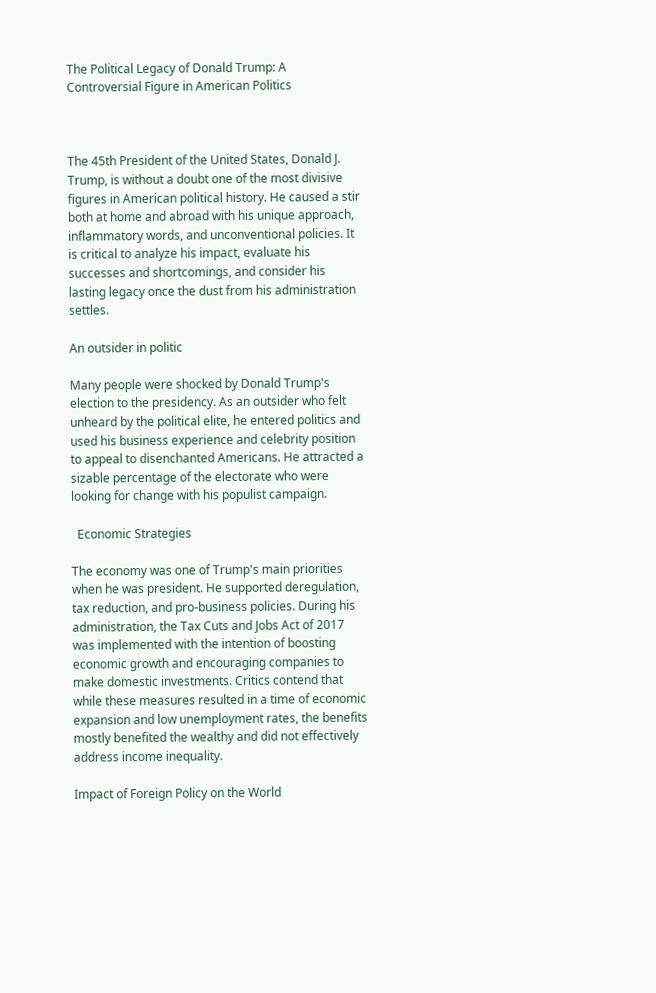The Political Legacy of Donald Trump: A Controversial Figure in American Politics



The 45th President of the United States, Donald J. Trump, is without a doubt one of the most divisive figures in American political history. He caused a stir both at home and abroad with his unique approach, inflammatory words, and unconventional policies. It is critical to analyze his impact, evaluate his successes and shortcomings, and consider his lasting legacy once the dust from his administration settles.

An outsider in politic

Many people were shocked by Donald Trump's election to the presidency. As an outsider who felt unheard by the political elite, he entered politics and used his business experience and celebrity position to appeal to disenchanted Americans. He attracted a sizable percentage of the electorate who were looking for change with his populist campaign.

  Economic Strategies

The economy was one of Trump's main priorities when he was president. He supported deregulation, tax reduction, and pro-business policies. During his administration, the Tax Cuts and Jobs Act of 2017 was implemented with the intention of boosting economic growth and encouraging companies to make domestic investments. Critics contend that while these measures resulted in a time of economic expansion and low unemployment rates, the benefits mostly benefited the wealthy and did not effectively address income inequality.

Impact of Foreign Policy on the World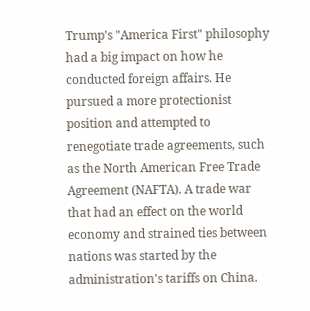Trump's "America First" philosophy had a big impact on how he conducted foreign affairs. He pursued a more protectionist position and attempted to renegotiate trade agreements, such as the North American Free Trade Agreement (NAFTA). A trade war that had an effect on the world economy and strained ties between nations was started by the administration's tariffs on China.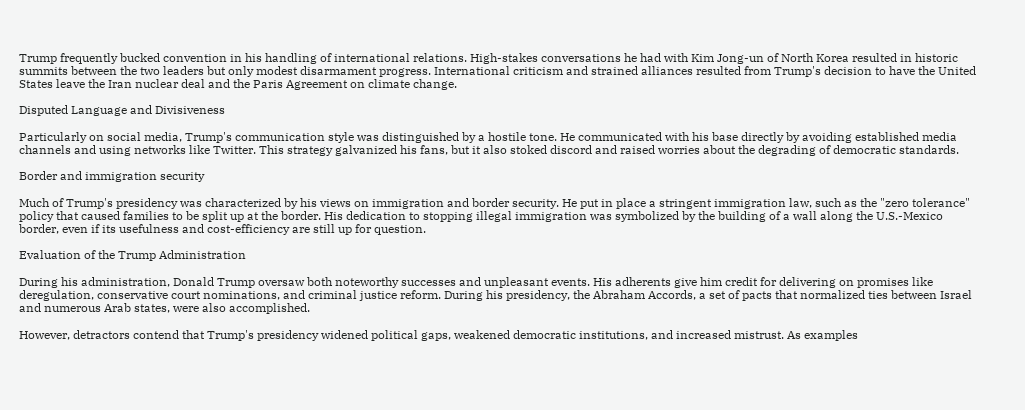Trump frequently bucked convention in his handling of international relations. High-stakes conversations he had with Kim Jong-un of North Korea resulted in historic summits between the two leaders but only modest disarmament progress. International criticism and strained alliances resulted from Trump's decision to have the United States leave the Iran nuclear deal and the Paris Agreement on climate change.

Disputed Language and Divisiveness

Particularly on social media, Trump's communication style was distinguished by a hostile tone. He communicated with his base directly by avoiding established media channels and using networks like Twitter. This strategy galvanized his fans, but it also stoked discord and raised worries about the degrading of democratic standards.

Border and immigration security

Much of Trump's presidency was characterized by his views on immigration and border security. He put in place a stringent immigration law, such as the "zero tolerance" policy that caused families to be split up at the border. His dedication to stopping illegal immigration was symbolized by the building of a wall along the U.S.-Mexico border, even if its usefulness and cost-efficiency are still up for question.

Evaluation of the Trump Administration

During his administration, Donald Trump oversaw both noteworthy successes and unpleasant events. His adherents give him credit for delivering on promises like deregulation, conservative court nominations, and criminal justice reform. During his presidency, the Abraham Accords, a set of pacts that normalized ties between Israel and numerous Arab states, were also accomplished.

However, detractors contend that Trump's presidency widened political gaps, weakened democratic institutions, and increased mistrust. As examples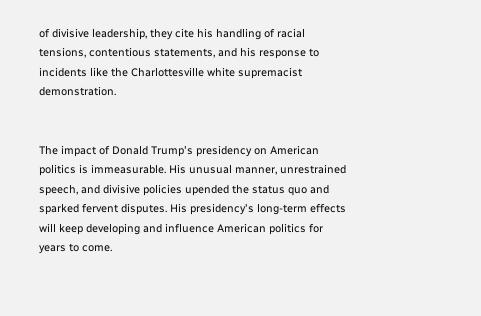of divisive leadership, they cite his handling of racial tensions, contentious statements, and his response to incidents like the Charlottesville white supremacist demonstration.


The impact of Donald Trump's presidency on American politics is immeasurable. His unusual manner, unrestrained speech, and divisive policies upended the status quo and sparked fervent disputes. His presidency's long-term effects will keep developing and influence American politics for years to come.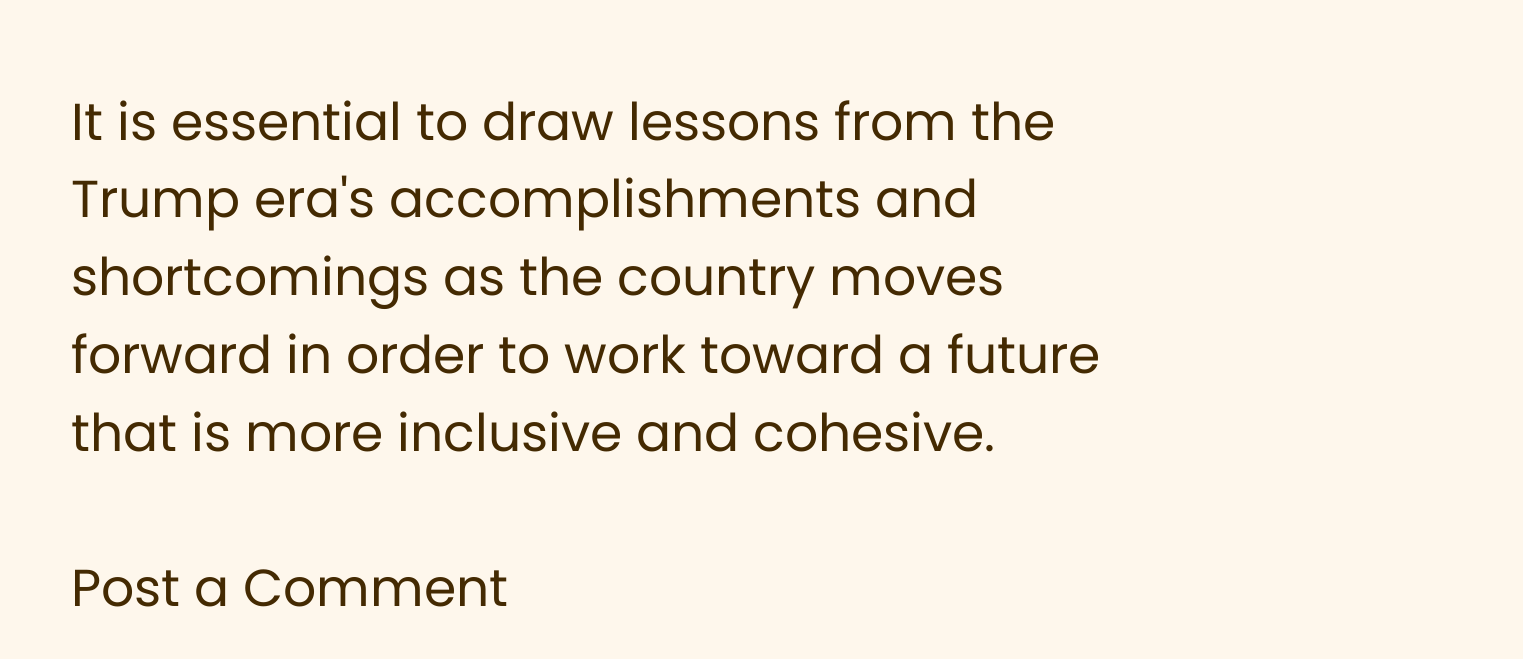It is essential to draw lessons from the Trump era's accomplishments and shortcomings as the country moves forward in order to work toward a future that is more inclusive and cohesive.

Post a Comment